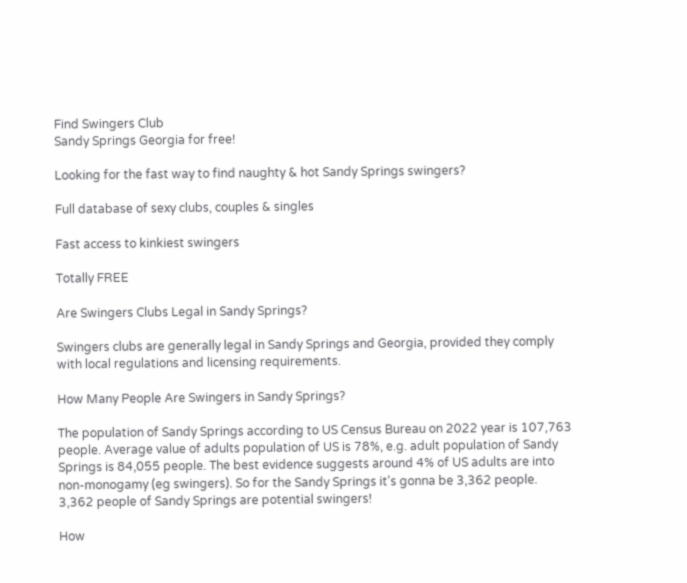Find Swingers Club
Sandy Springs Georgia for free!

Looking for the fast way to find naughty & hot Sandy Springs swingers?

Full database of sexy clubs, couples & singles

Fast access to kinkiest swingers

Totally FREE

Are Swingers Clubs Legal in Sandy Springs?

Swingers clubs are generally legal in Sandy Springs and Georgia, provided they comply with local regulations and licensing requirements.

How Many People Are Swingers in Sandy Springs?

The population of Sandy Springs according to US Census Bureau on 2022 year is 107,763 people. Average value of adults population of US is 78%, e.g. adult population of Sandy Springs is 84,055 people. The best evidence suggests around 4% of US adults are into non-monogamy (eg swingers). So for the Sandy Springs it's gonna be 3,362 people. 3,362 people of Sandy Springs are potential swingers!

How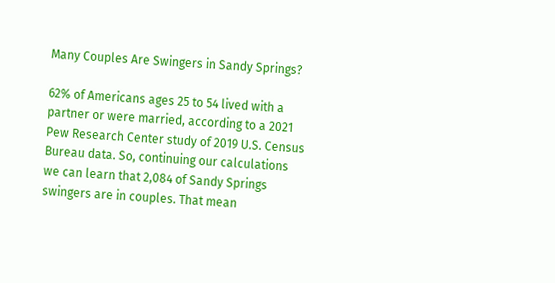Many Couples Are Swingers in Sandy Springs?

62% of Americans ages 25 to 54 lived with a partner or were married, according to a 2021 Pew Research Center study of 2019 U.S. Census Bureau data. So, continuing our calculations we can learn that 2,084 of Sandy Springs swingers are in couples. That mean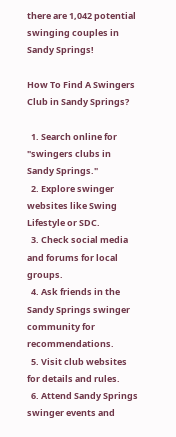there are 1,042 potential swinging couples in Sandy Springs!

How To Find A Swingers Club in Sandy Springs?

  1. Search online for "swingers clubs in Sandy Springs."
  2. Explore swinger websites like Swing Lifestyle or SDC.
  3. Check social media and forums for local groups.
  4. Ask friends in the Sandy Springs swinger community for recommendations.
  5. Visit club websites for details and rules.
  6. Attend Sandy Springs swinger events and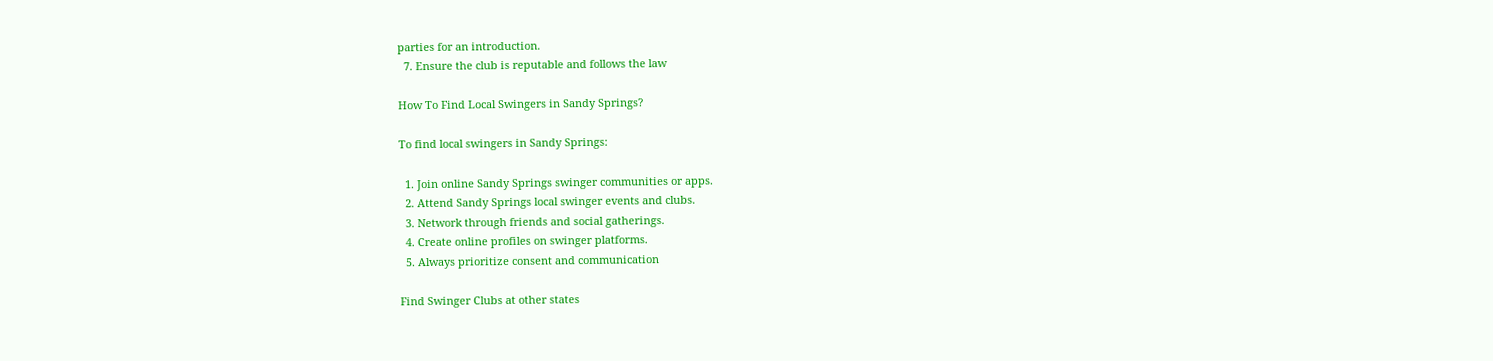parties for an introduction.
  7. Ensure the club is reputable and follows the law

How To Find Local Swingers in Sandy Springs?

To find local swingers in Sandy Springs:

  1. Join online Sandy Springs swinger communities or apps.
  2. Attend Sandy Springs local swinger events and clubs.
  3. Network through friends and social gatherings.
  4. Create online profiles on swinger platforms.
  5. Always prioritize consent and communication

Find Swinger Clubs at other states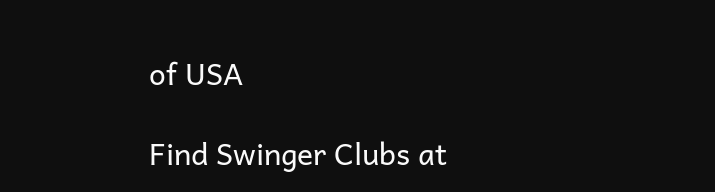of USA

Find Swinger Clubs at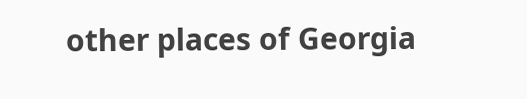other places of Georgia